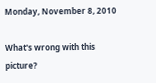Monday, November 8, 2010

What's wrong with this picture?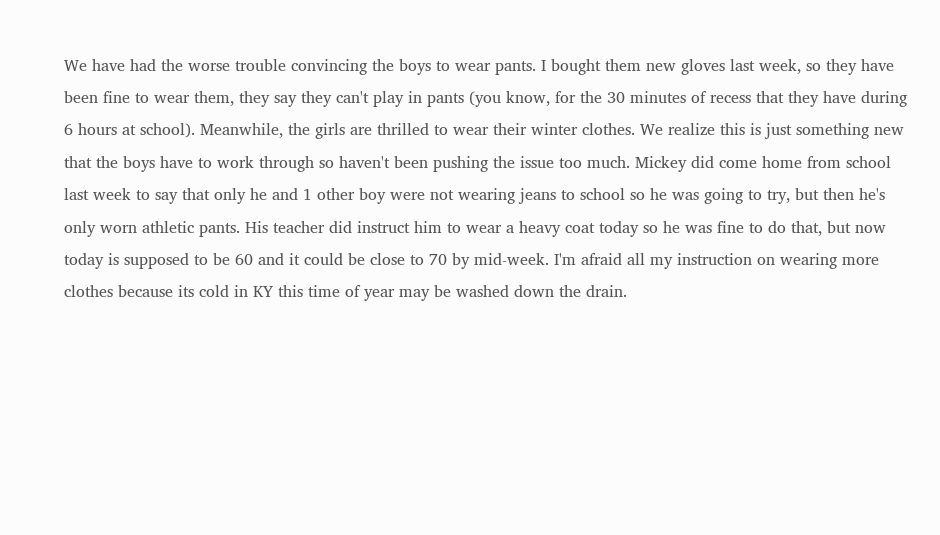We have had the worse trouble convincing the boys to wear pants. I bought them new gloves last week, so they have been fine to wear them, they say they can't play in pants (you know, for the 30 minutes of recess that they have during 6 hours at school). Meanwhile, the girls are thrilled to wear their winter clothes. We realize this is just something new that the boys have to work through so haven't been pushing the issue too much. Mickey did come home from school last week to say that only he and 1 other boy were not wearing jeans to school so he was going to try, but then he's only worn athletic pants. His teacher did instruct him to wear a heavy coat today so he was fine to do that, but now today is supposed to be 60 and it could be close to 70 by mid-week. I'm afraid all my instruction on wearing more clothes because its cold in KY this time of year may be washed down the drain.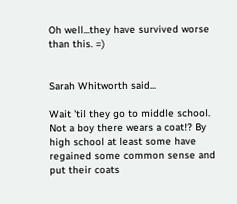Oh well...they have survived worse than this. =)


Sarah Whitworth said...

Wait 'til they go to middle school. Not a boy there wears a coat!? By high school at least some have regained some common sense and put their coats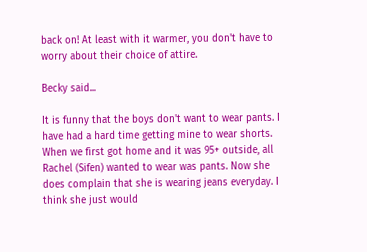back on! At least with it warmer, you don't have to worry about their choice of attire.

Becky said...

It is funny that the boys don't want to wear pants. I have had a hard time getting mine to wear shorts. When we first got home and it was 95+ outside, all Rachel (Sifen) wanted to wear was pants. Now she does complain that she is wearing jeans everyday. I think she just would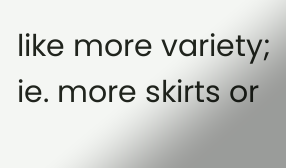like more variety; ie. more skirts or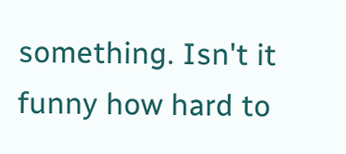something. Isn't it funny how hard to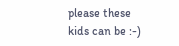please these kids can be :-)